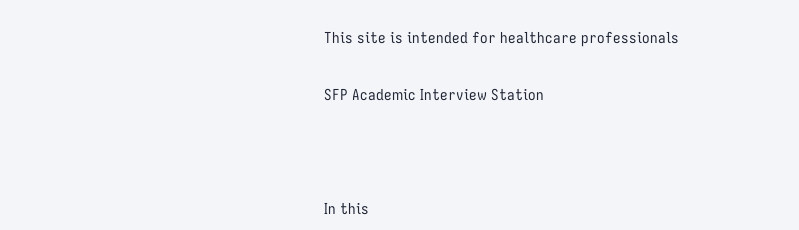This site is intended for healthcare professionals

SFP Academic Interview Station



In this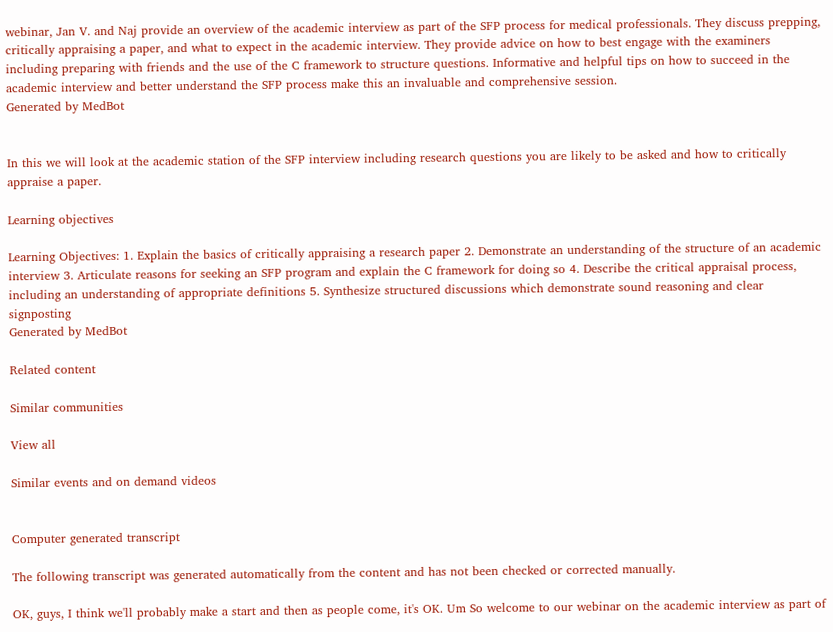webinar, Jan V. and Naj provide an overview of the academic interview as part of the SFP process for medical professionals. They discuss prepping, critically appraising a paper, and what to expect in the academic interview. They provide advice on how to best engage with the examiners including preparing with friends and the use of the C framework to structure questions. Informative and helpful tips on how to succeed in the academic interview and better understand the SFP process make this an invaluable and comprehensive session.
Generated by MedBot


In this we will look at the academic station of the SFP interview including research questions you are likely to be asked and how to critically appraise a paper.

Learning objectives

Learning Objectives: 1. Explain the basics of critically appraising a research paper 2. Demonstrate an understanding of the structure of an academic interview 3. Articulate reasons for seeking an SFP program and explain the C framework for doing so 4. Describe the critical appraisal process, including an understanding of appropriate definitions 5. Synthesize structured discussions which demonstrate sound reasoning and clear signposting
Generated by MedBot

Related content

Similar communities

View all

Similar events and on demand videos


Computer generated transcript

The following transcript was generated automatically from the content and has not been checked or corrected manually.

OK, guys, I think we'll probably make a start and then as people come, it's OK. Um So welcome to our webinar on the academic interview as part of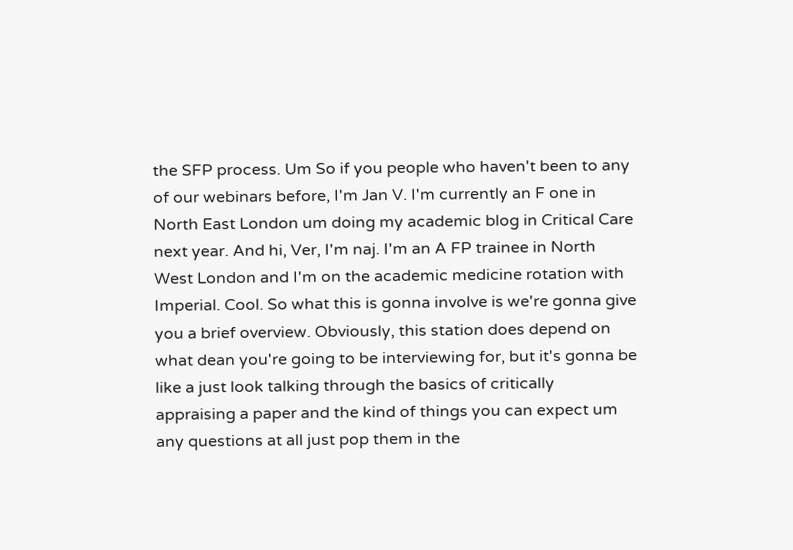the SFP process. Um So if you people who haven't been to any of our webinars before, I'm Jan V. I'm currently an F one in North East London um doing my academic blog in Critical Care next year. And hi, Ver, I'm naj. I'm an A FP trainee in North West London and I'm on the academic medicine rotation with Imperial. Cool. So what this is gonna involve is we're gonna give you a brief overview. Obviously, this station does depend on what dean you're going to be interviewing for, but it's gonna be like a just look talking through the basics of critically appraising a paper and the kind of things you can expect um any questions at all just pop them in the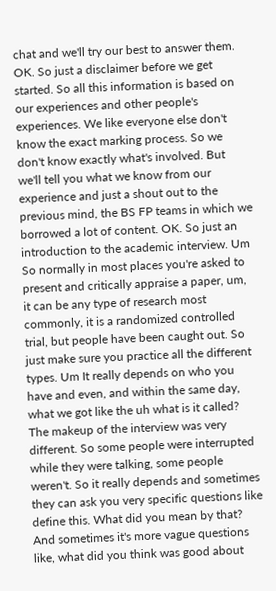chat and we'll try our best to answer them. OK. So just a disclaimer before we get started. So all this information is based on our experiences and other people's experiences. We like everyone else don't know the exact marking process. So we don't know exactly what's involved. But we'll tell you what we know from our experience and just a shout out to the previous mind, the BS FP teams in which we borrowed a lot of content. OK. So just an introduction to the academic interview. Um So normally in most places you're asked to present and critically appraise a paper, um, it can be any type of research most commonly, it is a randomized controlled trial, but people have been caught out. So just make sure you practice all the different types. Um It really depends on who you have and even, and within the same day, what we got like the uh what is it called? The makeup of the interview was very different. So some people were interrupted while they were talking, some people weren't. So it really depends and sometimes they can ask you very specific questions like define this. What did you mean by that? And sometimes it's more vague questions like, what did you think was good about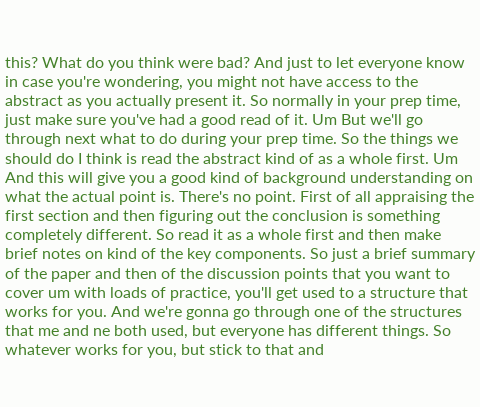this? What do you think were bad? And just to let everyone know in case you're wondering, you might not have access to the abstract as you actually present it. So normally in your prep time, just make sure you've had a good read of it. Um But we'll go through next what to do during your prep time. So the things we should do I think is read the abstract kind of as a whole first. Um And this will give you a good kind of background understanding on what the actual point is. There's no point. First of all appraising the first section and then figuring out the conclusion is something completely different. So read it as a whole first and then make brief notes on kind of the key components. So just a brief summary of the paper and then of the discussion points that you want to cover um with loads of practice, you'll get used to a structure that works for you. And we're gonna go through one of the structures that me and ne both used, but everyone has different things. So whatever works for you, but stick to that and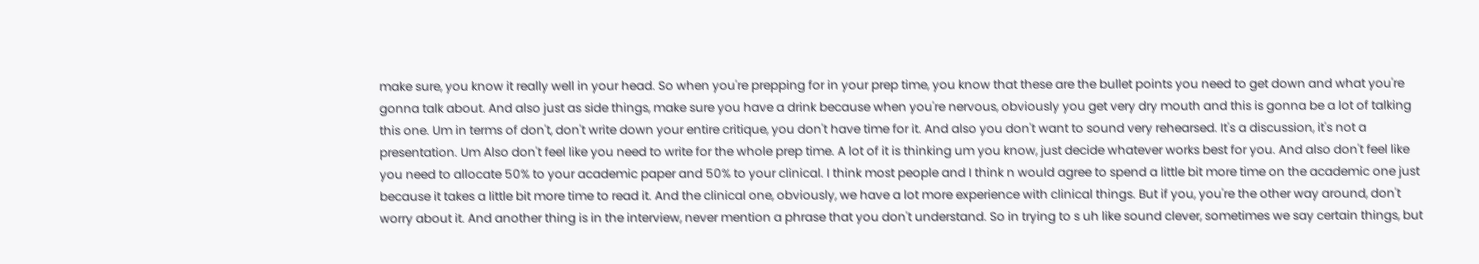make sure, you know it really well in your head. So when you're prepping for in your prep time, you know that these are the bullet points you need to get down and what you're gonna talk about. And also just as side things, make sure you have a drink because when you're nervous, obviously you get very dry mouth and this is gonna be a lot of talking this one. Um in terms of don't, don't write down your entire critique, you don't have time for it. And also you don't want to sound very rehearsed. It's a discussion, it's not a presentation. Um Also don't feel like you need to write for the whole prep time. A lot of it is thinking um you know, just decide whatever works best for you. And also don't feel like you need to allocate 50% to your academic paper and 50% to your clinical. I think most people and I think n would agree to spend a little bit more time on the academic one just because it takes a little bit more time to read it. And the clinical one, obviously, we have a lot more experience with clinical things. But if you, you're the other way around, don't worry about it. And another thing is in the interview, never mention a phrase that you don't understand. So in trying to s uh like sound clever, sometimes we say certain things, but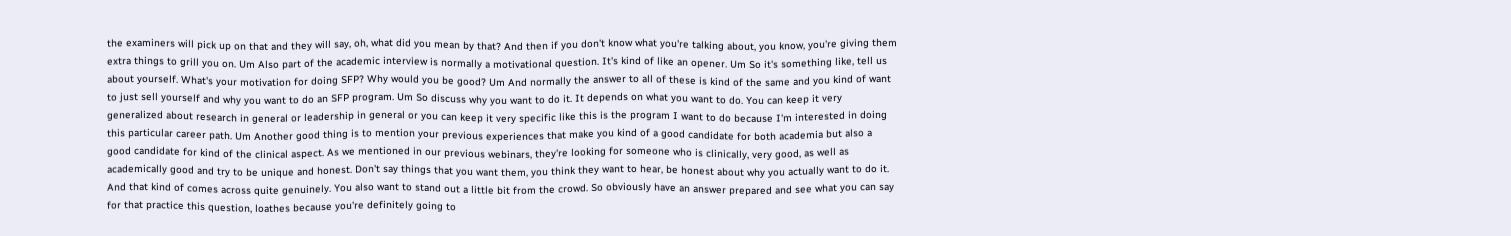the examiners will pick up on that and they will say, oh, what did you mean by that? And then if you don't know what you're talking about, you know, you're giving them extra things to grill you on. Um Also part of the academic interview is normally a motivational question. It's kind of like an opener. Um So it's something like, tell us about yourself. What's your motivation for doing SFP? Why would you be good? Um And normally the answer to all of these is kind of the same and you kind of want to just sell yourself and why you want to do an SFP program. Um So discuss why you want to do it. It depends on what you want to do. You can keep it very generalized about research in general or leadership in general or you can keep it very specific like this is the program I want to do because I'm interested in doing this particular career path. Um Another good thing is to mention your previous experiences that make you kind of a good candidate for both academia but also a good candidate for kind of the clinical aspect. As we mentioned in our previous webinars, they're looking for someone who is clinically, very good, as well as academically good and try to be unique and honest. Don't say things that you want them, you think they want to hear, be honest about why you actually want to do it. And that kind of comes across quite genuinely. You also want to stand out a little bit from the crowd. So obviously have an answer prepared and see what you can say for that practice this question, loathes because you're definitely going to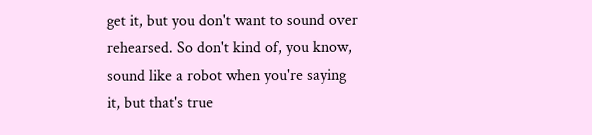get it, but you don't want to sound over rehearsed. So don't kind of, you know, sound like a robot when you're saying it, but that's true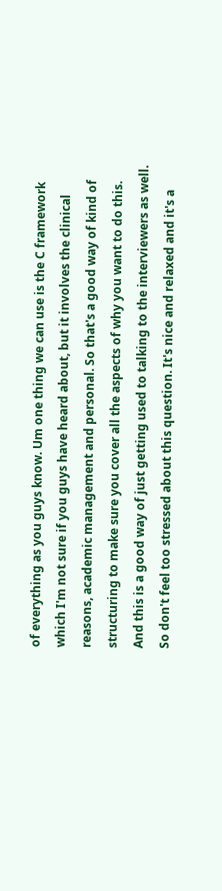of everything as you guys know. Um one thing we can use is the C framework which I'm not sure if you guys have heard about, but it involves the clinical reasons, academic management and personal. So that's a good way of kind of structuring to make sure you cover all the aspects of why you want to do this. And this is a good way of just getting used to talking to the interviewers as well. So don't feel too stressed about this question. It's nice and relaxed and it's a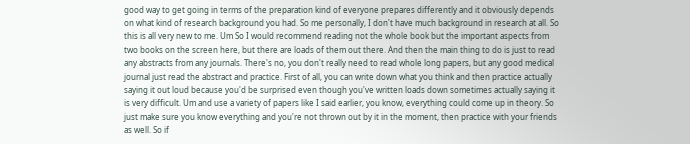good way to get going in terms of the preparation kind of everyone prepares differently and it obviously depends on what kind of research background you had. So me personally, I don't have much background in research at all. So this is all very new to me. Um So I would recommend reading not the whole book but the important aspects from two books on the screen here, but there are loads of them out there. And then the main thing to do is just to read any abstracts from any journals. There's no, you don't really need to read whole long papers, but any good medical journal just read the abstract and practice. First of all, you can write down what you think and then practice actually saying it out loud because you'd be surprised even though you've written loads down sometimes actually saying it is very difficult. Um and use a variety of papers like I said earlier, you know, everything could come up in theory. So just make sure you know everything and you're not thrown out by it in the moment, then practice with your friends as well. So if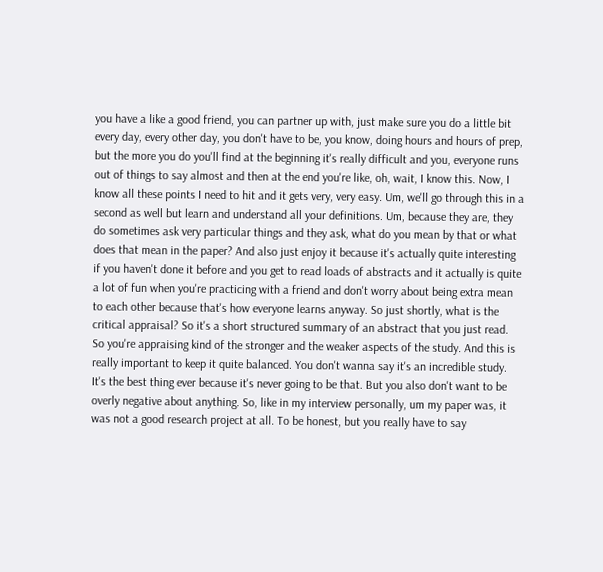you have a like a good friend, you can partner up with, just make sure you do a little bit every day, every other day, you don't have to be, you know, doing hours and hours of prep, but the more you do you'll find at the beginning it's really difficult and you, everyone runs out of things to say almost and then at the end you're like, oh, wait, I know this. Now, I know all these points I need to hit and it gets very, very easy. Um, we'll go through this in a second as well but learn and understand all your definitions. Um, because they are, they do sometimes ask very particular things and they ask, what do you mean by that or what does that mean in the paper? And also just enjoy it because it's actually quite interesting if you haven't done it before and you get to read loads of abstracts and it actually is quite a lot of fun when you're practicing with a friend and don't worry about being extra mean to each other because that's how everyone learns anyway. So just shortly, what is the critical appraisal? So it's a short structured summary of an abstract that you just read. So you're appraising kind of the stronger and the weaker aspects of the study. And this is really important to keep it quite balanced. You don't wanna say it's an incredible study. It's the best thing ever because it's never going to be that. But you also don't want to be overly negative about anything. So, like in my interview personally, um my paper was, it was not a good research project at all. To be honest, but you really have to say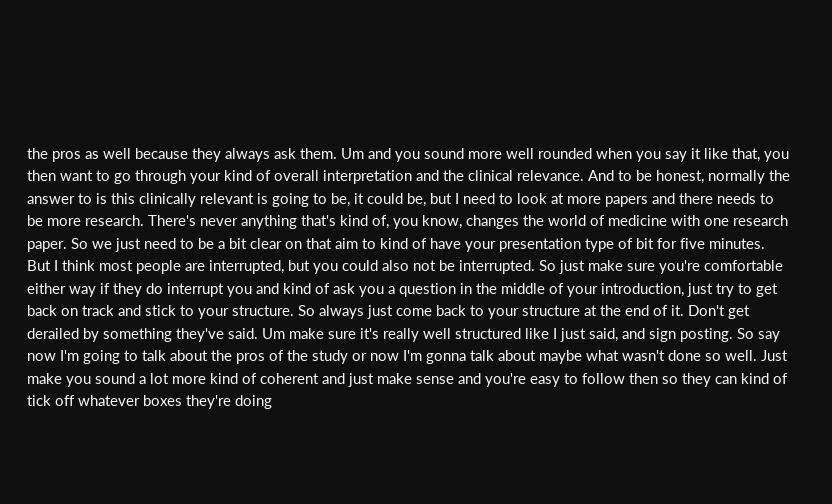the pros as well because they always ask them. Um and you sound more well rounded when you say it like that, you then want to go through your kind of overall interpretation and the clinical relevance. And to be honest, normally the answer to is this clinically relevant is going to be, it could be, but I need to look at more papers and there needs to be more research. There's never anything that's kind of, you know, changes the world of medicine with one research paper. So we just need to be a bit clear on that aim to kind of have your presentation type of bit for five minutes. But I think most people are interrupted, but you could also not be interrupted. So just make sure you're comfortable either way if they do interrupt you and kind of ask you a question in the middle of your introduction, just try to get back on track and stick to your structure. So always just come back to your structure at the end of it. Don't get derailed by something they've said. Um make sure it's really well structured like I just said, and sign posting. So say now I'm going to talk about the pros of the study or now I'm gonna talk about maybe what wasn't done so well. Just make you sound a lot more kind of coherent and just make sense and you're easy to follow then so they can kind of tick off whatever boxes they're doing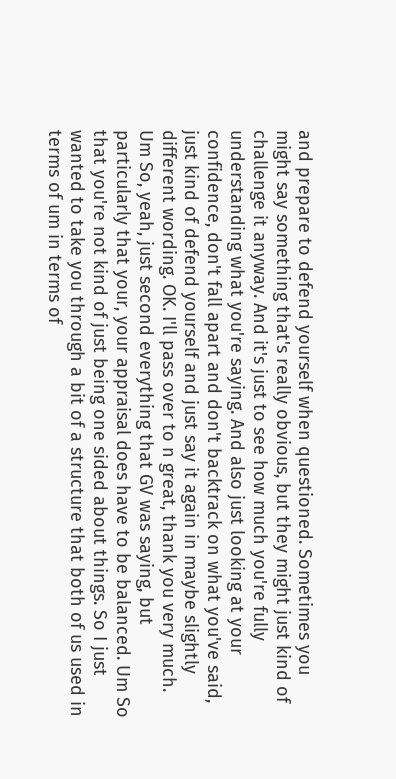and prepare to defend yourself when questioned. Sometimes you might say something that's really obvious, but they might just kind of challenge it anyway. And it's just to see how much you're fully understanding what you're saying. And also just looking at your confidence, don't fall apart and don't backtrack on what you've said, just kind of defend yourself and just say it again in maybe slightly different wording. OK. I'll pass over to n great, thank you very much. Um So, yeah, just second everything that GV was saying, but particularly that your, your appraisal does have to be balanced. Um So that you're not kind of just being one sided about things. So I just wanted to take you through a bit of a structure that both of us used in terms of um in terms of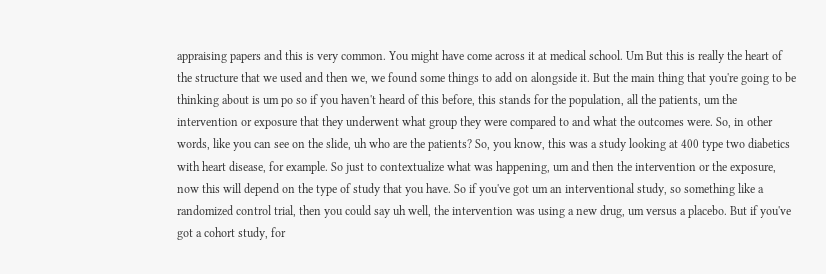appraising papers and this is very common. You might have come across it at medical school. Um But this is really the heart of the structure that we used and then we, we found some things to add on alongside it. But the main thing that you're going to be thinking about is um po so if you haven't heard of this before, this stands for the population, all the patients, um the intervention or exposure that they underwent what group they were compared to and what the outcomes were. So, in other words, like you can see on the slide, uh who are the patients? So, you know, this was a study looking at 400 type two diabetics with heart disease, for example. So just to contextualize what was happening, um and then the intervention or the exposure, now this will depend on the type of study that you have. So if you've got um an interventional study, so something like a randomized control trial, then you could say uh well, the intervention was using a new drug, um versus a placebo. But if you've got a cohort study, for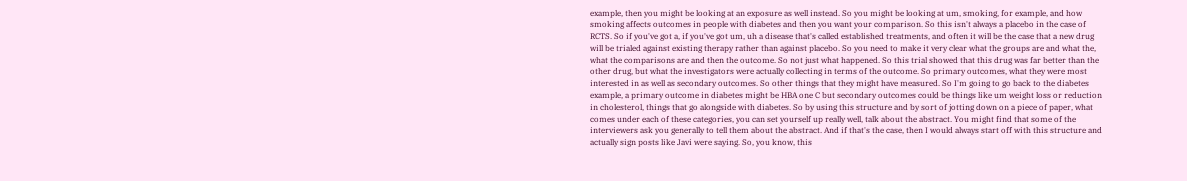example, then you might be looking at an exposure as well instead. So you might be looking at um, smoking, for example, and how smoking affects outcomes in people with diabetes and then you want your comparison. So this isn't always a placebo in the case of RCTS. So if you've got a, if you've got um, uh a disease that's called established treatments, and often it will be the case that a new drug will be trialed against existing therapy rather than against placebo. So you need to make it very clear what the groups are and what the, what the comparisons are and then the outcome. So not just what happened. So this trial showed that this drug was far better than the other drug, but what the investigators were actually collecting in terms of the outcome. So primary outcomes, what they were most interested in as well as secondary outcomes. So other things that they might have measured. So I'm going to go back to the diabetes example, a primary outcome in diabetes might be HBA one C but secondary outcomes could be things like um weight loss or reduction in cholesterol, things that go alongside with diabetes. So by using this structure and by sort of jotting down on a piece of paper, what comes under each of these categories, you can set yourself up really well, talk about the abstract. You might find that some of the interviewers ask you generally to tell them about the abstract. And if that's the case, then I would always start off with this structure and actually sign posts like Javi were saying. So, you know, this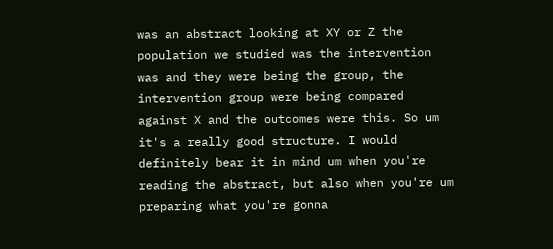was an abstract looking at XY or Z the population we studied was the intervention was and they were being the group, the intervention group were being compared against X and the outcomes were this. So um it's a really good structure. I would definitely bear it in mind um when you're reading the abstract, but also when you're um preparing what you're gonna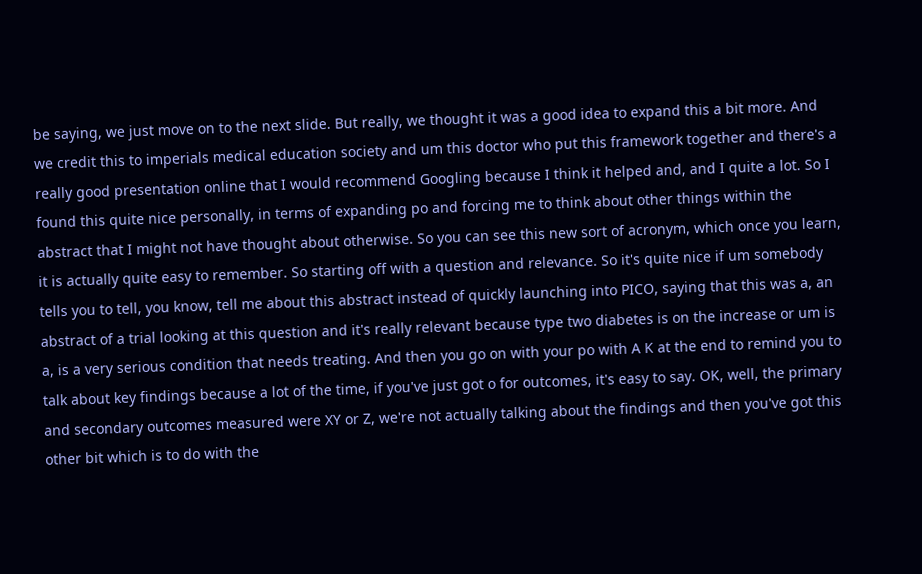be saying, we just move on to the next slide. But really, we thought it was a good idea to expand this a bit more. And we credit this to imperials medical education society and um this doctor who put this framework together and there's a really good presentation online that I would recommend Googling because I think it helped and, and I quite a lot. So I found this quite nice personally, in terms of expanding po and forcing me to think about other things within the abstract that I might not have thought about otherwise. So you can see this new sort of acronym, which once you learn, it is actually quite easy to remember. So starting off with a question and relevance. So it's quite nice if um somebody tells you to tell, you know, tell me about this abstract instead of quickly launching into PICO, saying that this was a, an abstract of a trial looking at this question and it's really relevant because type two diabetes is on the increase or um is a, is a very serious condition that needs treating. And then you go on with your po with A K at the end to remind you to talk about key findings because a lot of the time, if you've just got o for outcomes, it's easy to say. OK, well, the primary and secondary outcomes measured were XY or Z, we're not actually talking about the findings and then you've got this other bit which is to do with the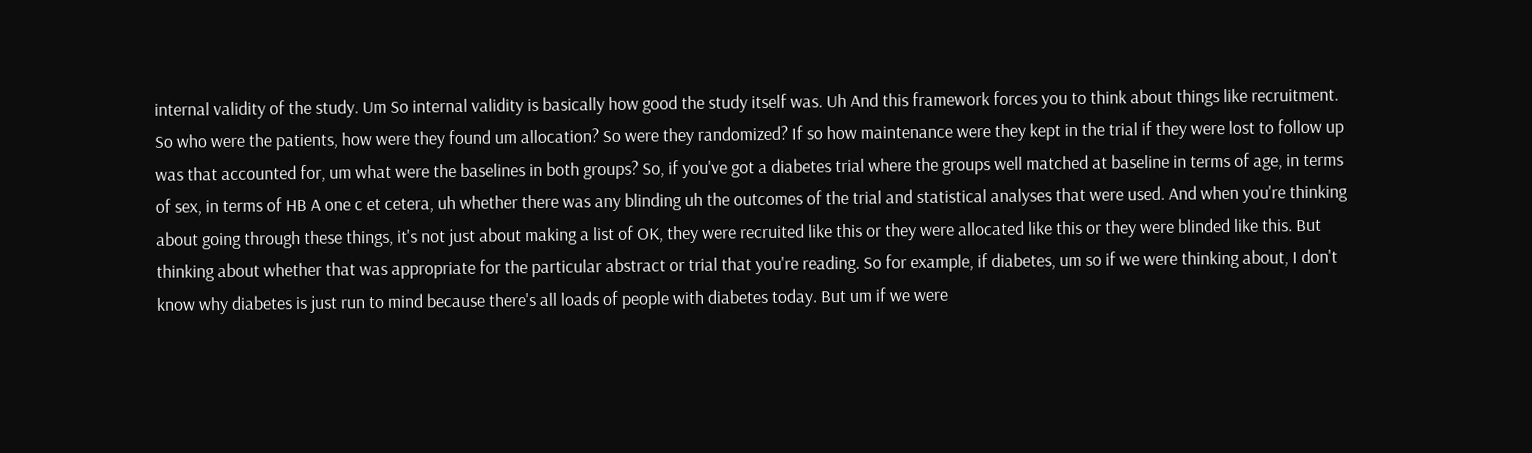internal validity of the study. Um So internal validity is basically how good the study itself was. Uh And this framework forces you to think about things like recruitment. So who were the patients, how were they found um allocation? So were they randomized? If so how maintenance were they kept in the trial if they were lost to follow up was that accounted for, um what were the baselines in both groups? So, if you've got a diabetes trial where the groups well matched at baseline in terms of age, in terms of sex, in terms of HB A one c et cetera, uh whether there was any blinding uh the outcomes of the trial and statistical analyses that were used. And when you're thinking about going through these things, it's not just about making a list of OK, they were recruited like this or they were allocated like this or they were blinded like this. But thinking about whether that was appropriate for the particular abstract or trial that you're reading. So for example, if diabetes, um so if we were thinking about, I don't know why diabetes is just run to mind because there's all loads of people with diabetes today. But um if we were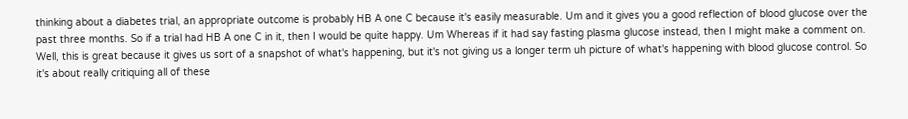thinking about a diabetes trial, an appropriate outcome is probably HB A one C because it's easily measurable. Um and it gives you a good reflection of blood glucose over the past three months. So if a trial had HB A one C in it, then I would be quite happy. Um Whereas if it had say fasting plasma glucose instead, then I might make a comment on. Well, this is great because it gives us sort of a snapshot of what's happening, but it's not giving us a longer term uh picture of what's happening with blood glucose control. So it's about really critiquing all of these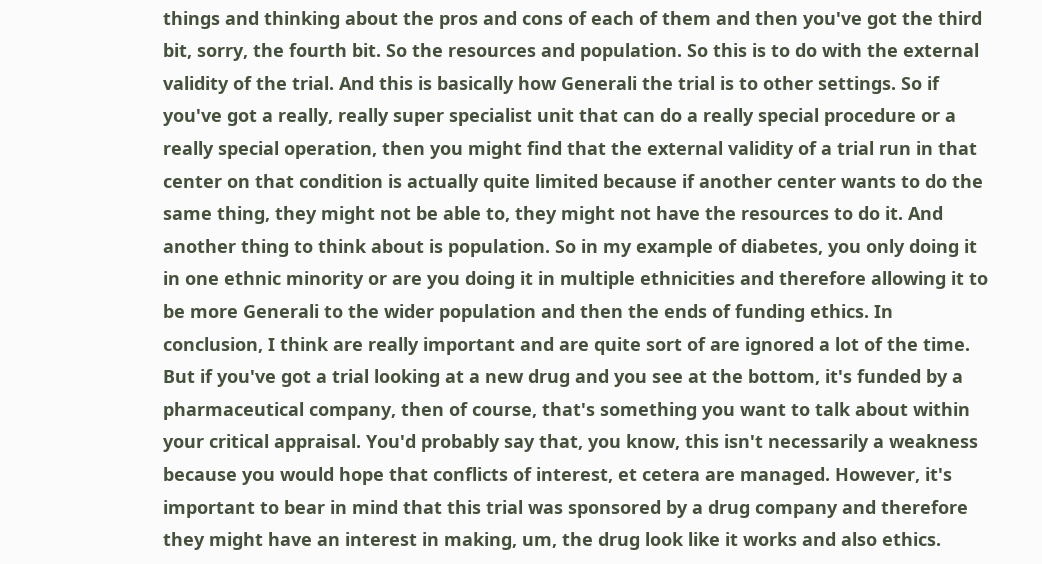things and thinking about the pros and cons of each of them and then you've got the third bit, sorry, the fourth bit. So the resources and population. So this is to do with the external validity of the trial. And this is basically how Generali the trial is to other settings. So if you've got a really, really super specialist unit that can do a really special procedure or a really special operation, then you might find that the external validity of a trial run in that center on that condition is actually quite limited because if another center wants to do the same thing, they might not be able to, they might not have the resources to do it. And another thing to think about is population. So in my example of diabetes, you only doing it in one ethnic minority or are you doing it in multiple ethnicities and therefore allowing it to be more Generali to the wider population and then the ends of funding ethics. In conclusion, I think are really important and are quite sort of are ignored a lot of the time. But if you've got a trial looking at a new drug and you see at the bottom, it's funded by a pharmaceutical company, then of course, that's something you want to talk about within your critical appraisal. You'd probably say that, you know, this isn't necessarily a weakness because you would hope that conflicts of interest, et cetera are managed. However, it's important to bear in mind that this trial was sponsored by a drug company and therefore they might have an interest in making, um, the drug look like it works and also ethics.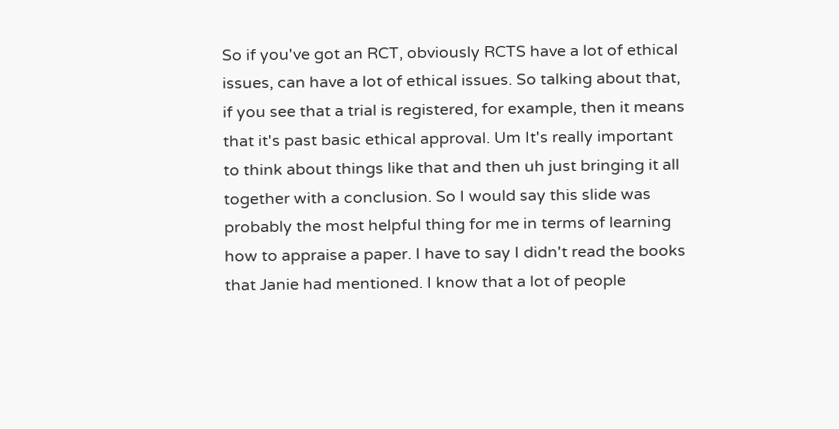So if you've got an RCT, obviously RCTS have a lot of ethical issues, can have a lot of ethical issues. So talking about that, if you see that a trial is registered, for example, then it means that it's past basic ethical approval. Um It's really important to think about things like that and then uh just bringing it all together with a conclusion. So I would say this slide was probably the most helpful thing for me in terms of learning how to appraise a paper. I have to say I didn't read the books that Janie had mentioned. I know that a lot of people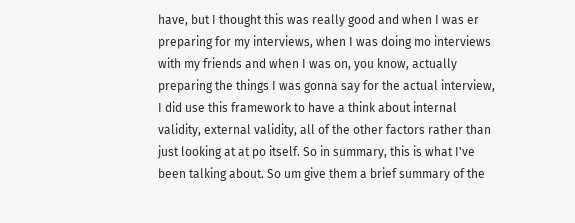have, but I thought this was really good and when I was er preparing for my interviews, when I was doing mo interviews with my friends and when I was on, you know, actually preparing the things I was gonna say for the actual interview, I did use this framework to have a think about internal validity, external validity, all of the other factors rather than just looking at at po itself. So in summary, this is what I've been talking about. So um give them a brief summary of the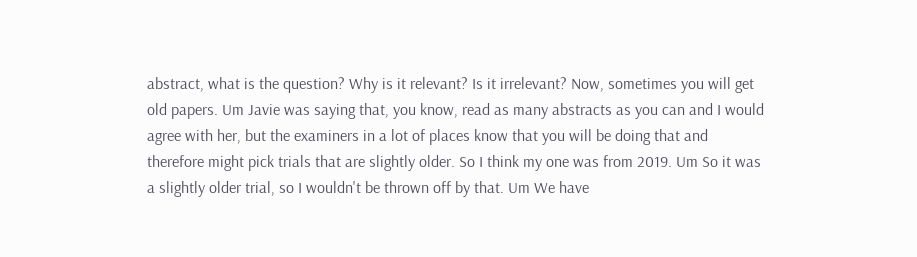abstract, what is the question? Why is it relevant? Is it irrelevant? Now, sometimes you will get old papers. Um Javie was saying that, you know, read as many abstracts as you can and I would agree with her, but the examiners in a lot of places know that you will be doing that and therefore might pick trials that are slightly older. So I think my one was from 2019. Um So it was a slightly older trial, so I wouldn't be thrown off by that. Um We have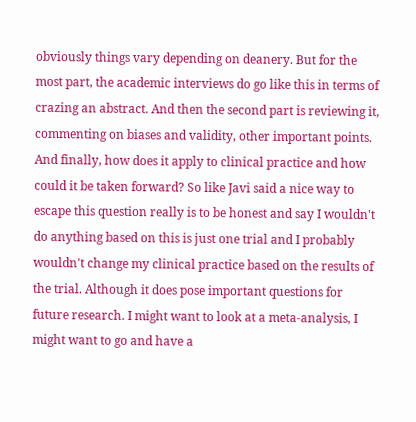obviously things vary depending on deanery. But for the most part, the academic interviews do go like this in terms of crazing an abstract. And then the second part is reviewing it, commenting on biases and validity, other important points. And finally, how does it apply to clinical practice and how could it be taken forward? So like Javi said a nice way to escape this question really is to be honest and say I wouldn't do anything based on this is just one trial and I probably wouldn't change my clinical practice based on the results of the trial. Although it does pose important questions for future research. I might want to look at a meta-analysis, I might want to go and have a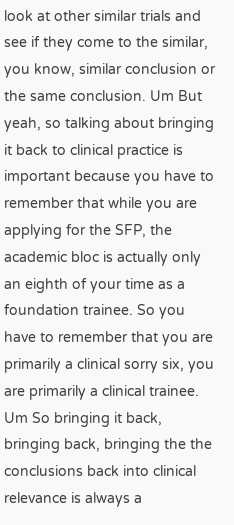look at other similar trials and see if they come to the similar, you know, similar conclusion or the same conclusion. Um But yeah, so talking about bringing it back to clinical practice is important because you have to remember that while you are applying for the SFP, the academic bloc is actually only an eighth of your time as a foundation trainee. So you have to remember that you are primarily a clinical sorry six, you are primarily a clinical trainee. Um So bringing it back, bringing back, bringing the the conclusions back into clinical relevance is always a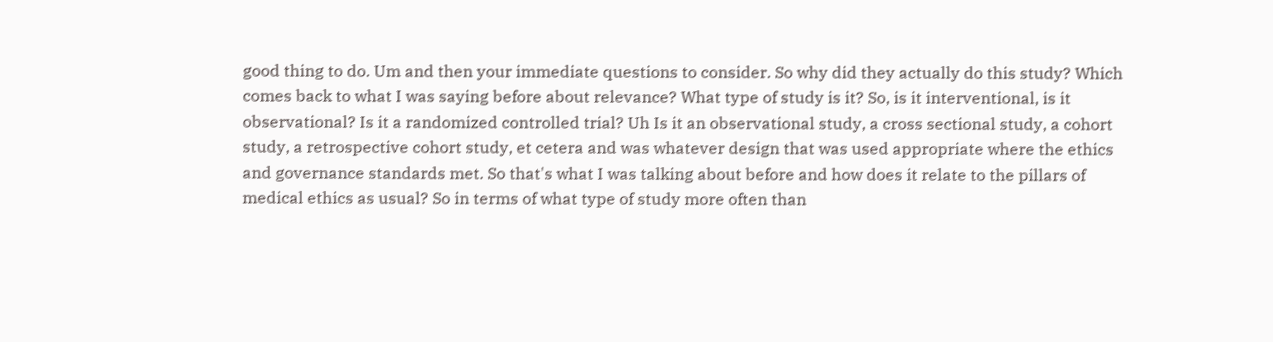good thing to do. Um and then your immediate questions to consider. So why did they actually do this study? Which comes back to what I was saying before about relevance? What type of study is it? So, is it interventional, is it observational? Is it a randomized controlled trial? Uh Is it an observational study, a cross sectional study, a cohort study, a retrospective cohort study, et cetera and was whatever design that was used appropriate where the ethics and governance standards met. So that's what I was talking about before and how does it relate to the pillars of medical ethics as usual? So in terms of what type of study more often than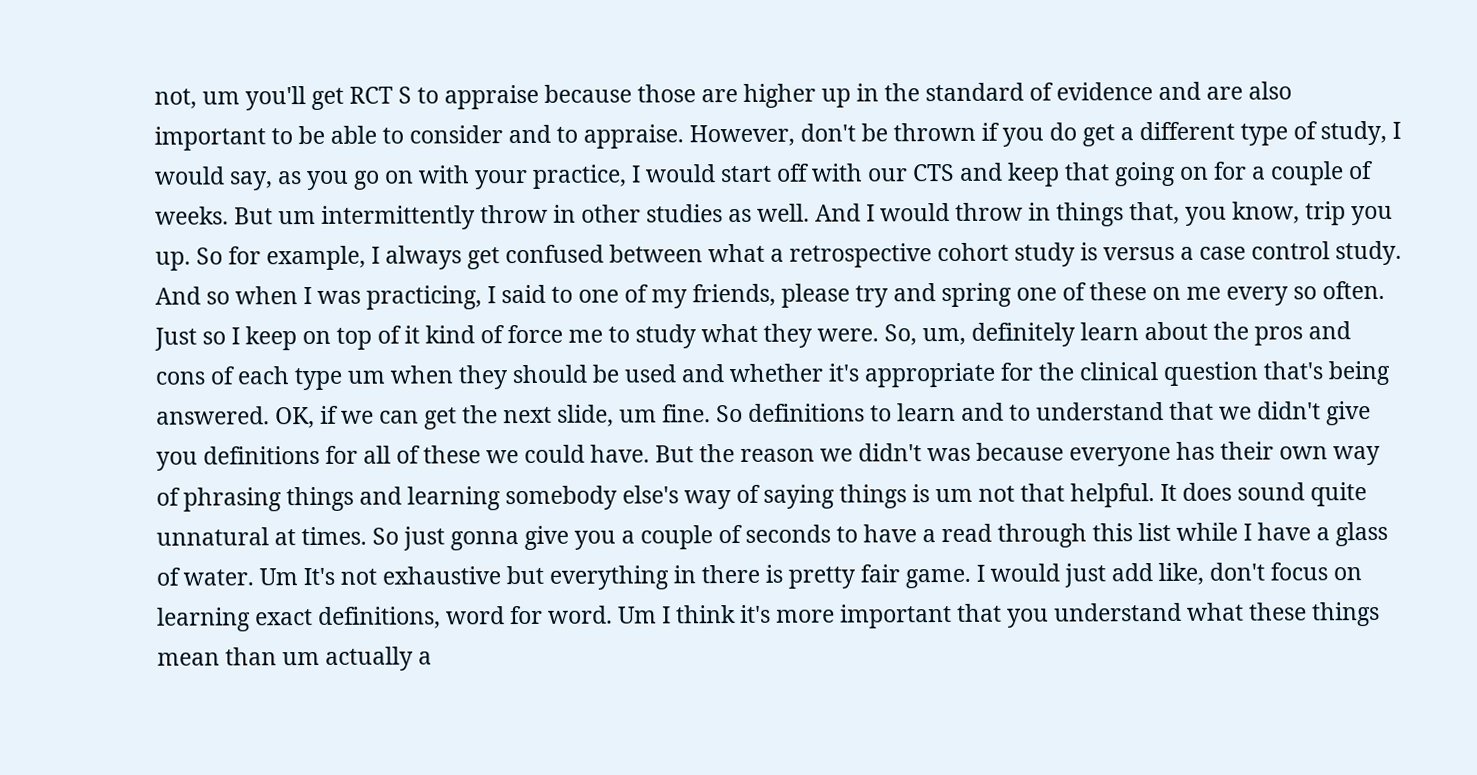not, um you'll get RCT S to appraise because those are higher up in the standard of evidence and are also important to be able to consider and to appraise. However, don't be thrown if you do get a different type of study, I would say, as you go on with your practice, I would start off with our CTS and keep that going on for a couple of weeks. But um intermittently throw in other studies as well. And I would throw in things that, you know, trip you up. So for example, I always get confused between what a retrospective cohort study is versus a case control study. And so when I was practicing, I said to one of my friends, please try and spring one of these on me every so often. Just so I keep on top of it kind of force me to study what they were. So, um, definitely learn about the pros and cons of each type um when they should be used and whether it's appropriate for the clinical question that's being answered. OK, if we can get the next slide, um fine. So definitions to learn and to understand that we didn't give you definitions for all of these we could have. But the reason we didn't was because everyone has their own way of phrasing things and learning somebody else's way of saying things is um not that helpful. It does sound quite unnatural at times. So just gonna give you a couple of seconds to have a read through this list while I have a glass of water. Um It's not exhaustive but everything in there is pretty fair game. I would just add like, don't focus on learning exact definitions, word for word. Um I think it's more important that you understand what these things mean than um actually a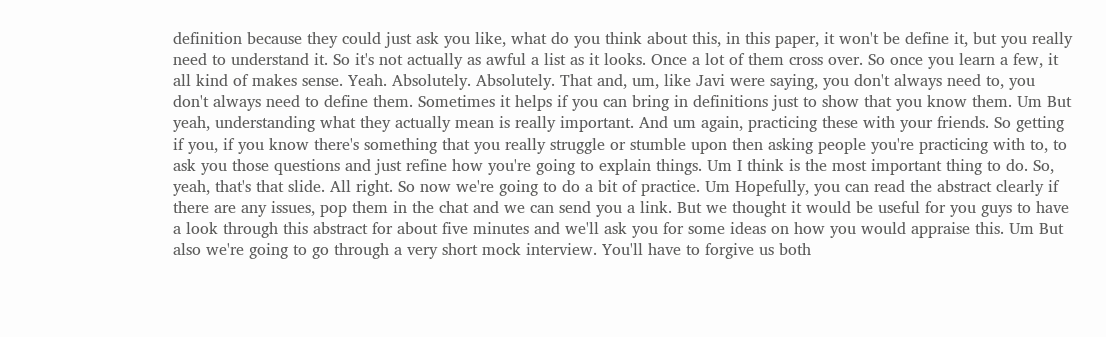definition because they could just ask you like, what do you think about this, in this paper, it won't be define it, but you really need to understand it. So it's not actually as awful a list as it looks. Once a lot of them cross over. So once you learn a few, it all kind of makes sense. Yeah. Absolutely. Absolutely. That and, um, like Javi were saying, you don't always need to, you don't always need to define them. Sometimes it helps if you can bring in definitions just to show that you know them. Um But yeah, understanding what they actually mean is really important. And um again, practicing these with your friends. So getting if you, if you know there's something that you really struggle or stumble upon then asking people you're practicing with to, to ask you those questions and just refine how you're going to explain things. Um I think is the most important thing to do. So, yeah, that's that slide. All right. So now we're going to do a bit of practice. Um Hopefully, you can read the abstract clearly if there are any issues, pop them in the chat and we can send you a link. But we thought it would be useful for you guys to have a look through this abstract for about five minutes and we'll ask you for some ideas on how you would appraise this. Um But also we're going to go through a very short mock interview. You'll have to forgive us both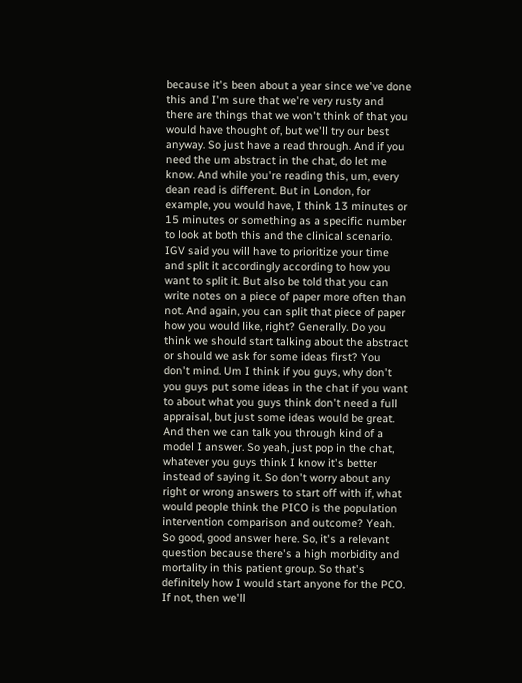because it's been about a year since we've done this and I'm sure that we're very rusty and there are things that we won't think of that you would have thought of, but we'll try our best anyway. So just have a read through. And if you need the um abstract in the chat, do let me know. And while you're reading this, um, every dean read is different. But in London, for example, you would have, I think 13 minutes or 15 minutes or something as a specific number to look at both this and the clinical scenario. IGV said you will have to prioritize your time and split it accordingly according to how you want to split it. But also be told that you can write notes on a piece of paper more often than not. And again, you can split that piece of paper how you would like, right? Generally. Do you think we should start talking about the abstract or should we ask for some ideas first? You don't mind. Um I think if you guys, why don't you guys put some ideas in the chat if you want to about what you guys think don't need a full appraisal, but just some ideas would be great. And then we can talk you through kind of a model I answer. So yeah, just pop in the chat, whatever you guys think I know it's better instead of saying it. So don't worry about any right or wrong answers to start off with if, what would people think the PICO is the population intervention comparison and outcome? Yeah. So good, good answer here. So, it's a relevant question because there's a high morbidity and mortality in this patient group. So that's definitely how I would start anyone for the PCO. If not, then we'll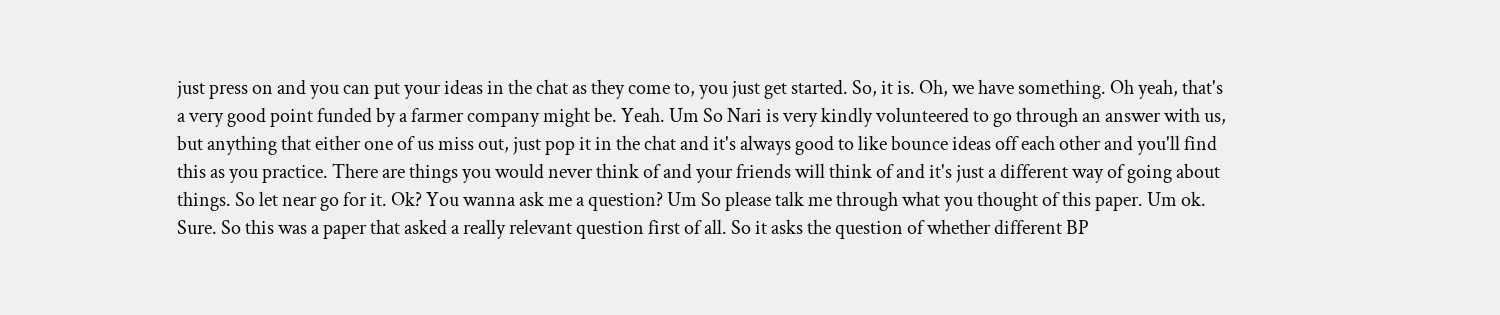just press on and you can put your ideas in the chat as they come to, you just get started. So, it is. Oh, we have something. Oh yeah, that's a very good point funded by a farmer company might be. Yeah. Um So Nari is very kindly volunteered to go through an answer with us, but anything that either one of us miss out, just pop it in the chat and it's always good to like bounce ideas off each other and you'll find this as you practice. There are things you would never think of and your friends will think of and it's just a different way of going about things. So let near go for it. Ok? You wanna ask me a question? Um So please talk me through what you thought of this paper. Um ok. Sure. So this was a paper that asked a really relevant question first of all. So it asks the question of whether different BP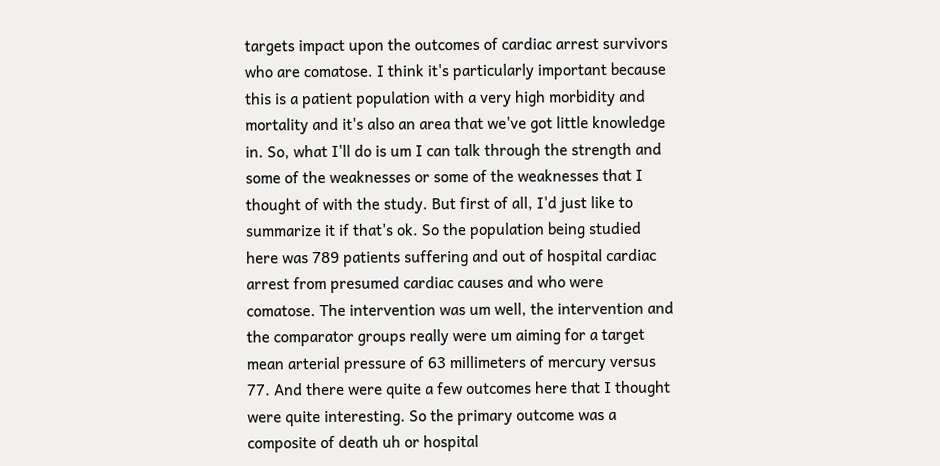targets impact upon the outcomes of cardiac arrest survivors who are comatose. I think it's particularly important because this is a patient population with a very high morbidity and mortality and it's also an area that we've got little knowledge in. So, what I'll do is um I can talk through the strength and some of the weaknesses or some of the weaknesses that I thought of with the study. But first of all, I'd just like to summarize it if that's ok. So the population being studied here was 789 patients suffering and out of hospital cardiac arrest from presumed cardiac causes and who were comatose. The intervention was um well, the intervention and the comparator groups really were um aiming for a target mean arterial pressure of 63 millimeters of mercury versus 77. And there were quite a few outcomes here that I thought were quite interesting. So the primary outcome was a composite of death uh or hospital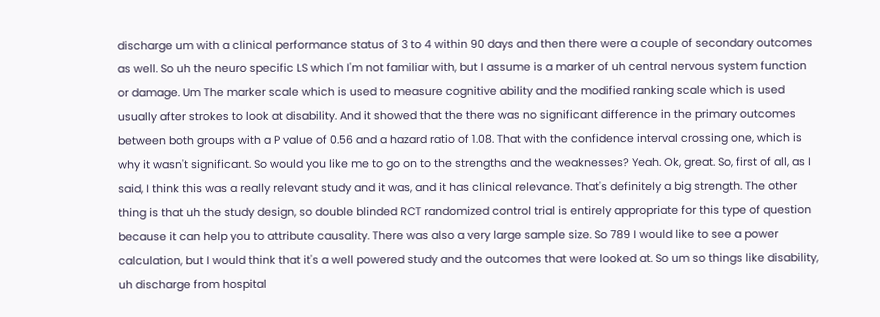discharge um with a clinical performance status of 3 to 4 within 90 days and then there were a couple of secondary outcomes as well. So uh the neuro specific LS which I'm not familiar with, but I assume is a marker of uh central nervous system function or damage. Um The marker scale which is used to measure cognitive ability and the modified ranking scale which is used usually after strokes to look at disability. And it showed that the there was no significant difference in the primary outcomes between both groups with a P value of 0.56 and a hazard ratio of 1.08. That with the confidence interval crossing one, which is why it wasn't significant. So would you like me to go on to the strengths and the weaknesses? Yeah. Ok, great. So, first of all, as I said, I think this was a really relevant study and it was, and it has clinical relevance. That's definitely a big strength. The other thing is that uh the study design, so double blinded RCT randomized control trial is entirely appropriate for this type of question because it can help you to attribute causality. There was also a very large sample size. So 789 I would like to see a power calculation, but I would think that it's a well powered study and the outcomes that were looked at. So um so things like disability, uh discharge from hospital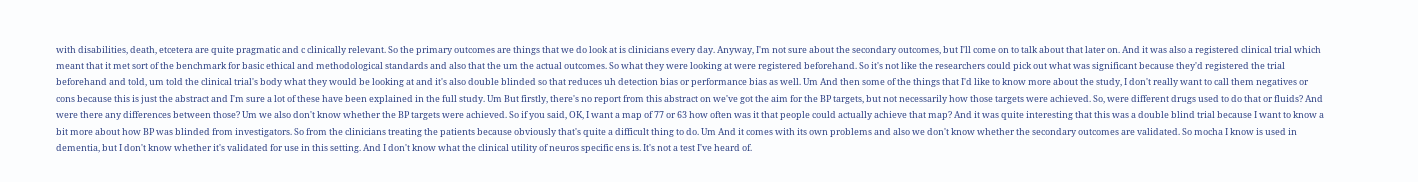with disabilities, death, etcetera are quite pragmatic and c clinically relevant. So the primary outcomes are things that we do look at is clinicians every day. Anyway, I'm not sure about the secondary outcomes, but I'll come on to talk about that later on. And it was also a registered clinical trial which meant that it met sort of the benchmark for basic ethical and methodological standards and also that the um the actual outcomes. So what they were looking at were registered beforehand. So it's not like the researchers could pick out what was significant because they'd registered the trial beforehand and told, um told the clinical trial's body what they would be looking at and it's also double blinded so that reduces uh detection bias or performance bias as well. Um And then some of the things that I'd like to know more about the study, I don't really want to call them negatives or cons because this is just the abstract and I'm sure a lot of these have been explained in the full study. Um But firstly, there's no report from this abstract on we've got the aim for the BP targets, but not necessarily how those targets were achieved. So, were different drugs used to do that or fluids? And were there any differences between those? Um we also don't know whether the BP targets were achieved. So if you said, OK, I want a map of 77 or 63 how often was it that people could actually achieve that map? And it was quite interesting that this was a double blind trial because I want to know a bit more about how BP was blinded from investigators. So from the clinicians treating the patients because obviously that's quite a difficult thing to do. Um And it comes with its own problems and also we don't know whether the secondary outcomes are validated. So mocha I know is used in dementia, but I don't know whether it's validated for use in this setting. And I don't know what the clinical utility of neuros specific ens is. It's not a test I've heard of.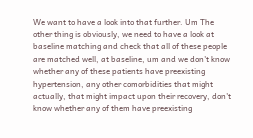We want to have a look into that further. Um The other thing is obviously, we need to have a look at baseline matching and check that all of these people are matched well, at baseline, um and we don't know whether any of these patients have preexisting hypertension, any other comorbidities that might actually, that might impact upon their recovery, don't know whether any of them have preexisting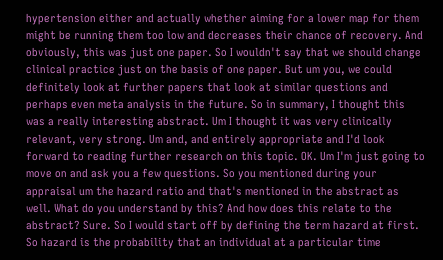hypertension either and actually whether aiming for a lower map for them might be running them too low and decreases their chance of recovery. And obviously, this was just one paper. So I wouldn't say that we should change clinical practice just on the basis of one paper. But um you, we could definitely look at further papers that look at similar questions and perhaps even meta analysis in the future. So in summary, I thought this was a really interesting abstract. Um I thought it was very clinically relevant, very strong. Um and, and entirely appropriate and I'd look forward to reading further research on this topic. OK. Um I'm just going to move on and ask you a few questions. So you mentioned during your appraisal um the hazard ratio and that's mentioned in the abstract as well. What do you understand by this? And how does this relate to the abstract? Sure. So I would start off by defining the term hazard at first. So hazard is the probability that an individual at a particular time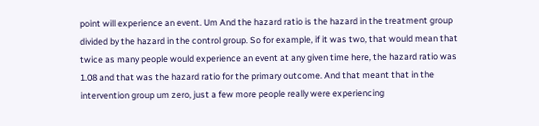point will experience an event. Um And the hazard ratio is the hazard in the treatment group divided by the hazard in the control group. So for example, if it was two, that would mean that twice as many people would experience an event at any given time here, the hazard ratio was 1.08 and that was the hazard ratio for the primary outcome. And that meant that in the intervention group um zero, just a few more people really were experiencing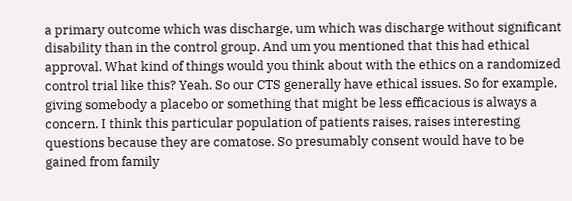a primary outcome which was discharge, um which was discharge without significant disability than in the control group. And um you mentioned that this had ethical approval. What kind of things would you think about with the ethics on a randomized control trial like this? Yeah. So our CTS generally have ethical issues. So for example, giving somebody a placebo or something that might be less efficacious is always a concern. I think this particular population of patients raises, raises interesting questions because they are comatose. So presumably consent would have to be gained from family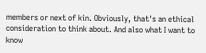members or next of kin. Obviously, that's an ethical consideration to think about. And also what I want to know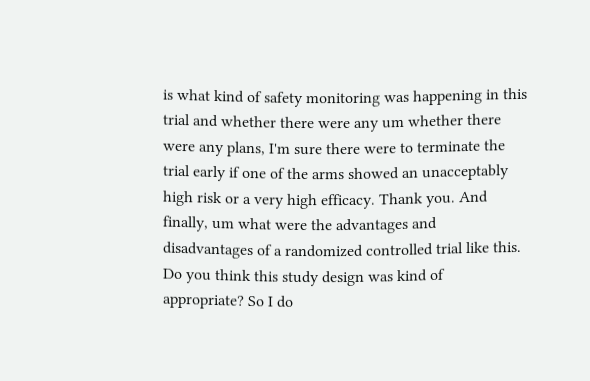is what kind of safety monitoring was happening in this trial and whether there were any um whether there were any plans, I'm sure there were to terminate the trial early if one of the arms showed an unacceptably high risk or a very high efficacy. Thank you. And finally, um what were the advantages and disadvantages of a randomized controlled trial like this. Do you think this study design was kind of appropriate? So I do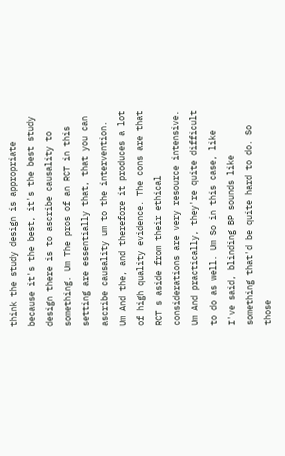think the study design is appropriate because it's the best, it's the best study design there is to ascribe causality to something. Um The pros of an RCT in this setting are essentially that, that you can ascribe causality um to the intervention. Um And the, and therefore it produces a lot of high quality evidence. The cons are that RCT s aside from their ethical considerations are very resource intensive. Um And practically, they're quite difficult to do as well. Um So in this case, like I've said, blinding BP sounds like something that'd be quite hard to do. So those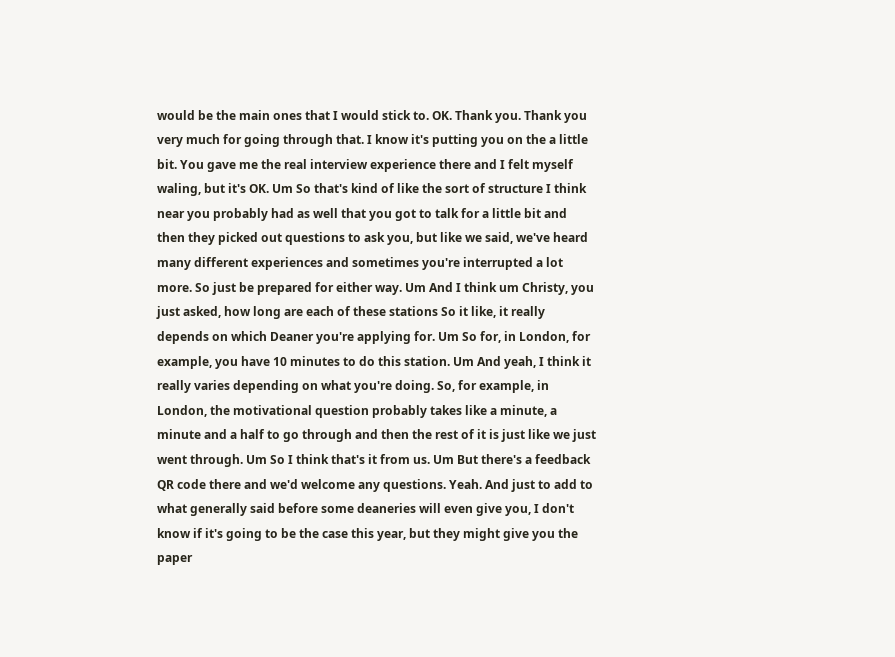would be the main ones that I would stick to. OK. Thank you. Thank you very much for going through that. I know it's putting you on the a little bit. You gave me the real interview experience there and I felt myself waling, but it's OK. Um So that's kind of like the sort of structure I think near you probably had as well that you got to talk for a little bit and then they picked out questions to ask you, but like we said, we've heard many different experiences and sometimes you're interrupted a lot more. So just be prepared for either way. Um And I think um Christy, you just asked, how long are each of these stations So it like, it really depends on which Deaner you're applying for. Um So for, in London, for example, you have 10 minutes to do this station. Um And yeah, I think it really varies depending on what you're doing. So, for example, in London, the motivational question probably takes like a minute, a minute and a half to go through and then the rest of it is just like we just went through. Um So I think that's it from us. Um But there's a feedback QR code there and we'd welcome any questions. Yeah. And just to add to what generally said before some deaneries will even give you, I don't know if it's going to be the case this year, but they might give you the paper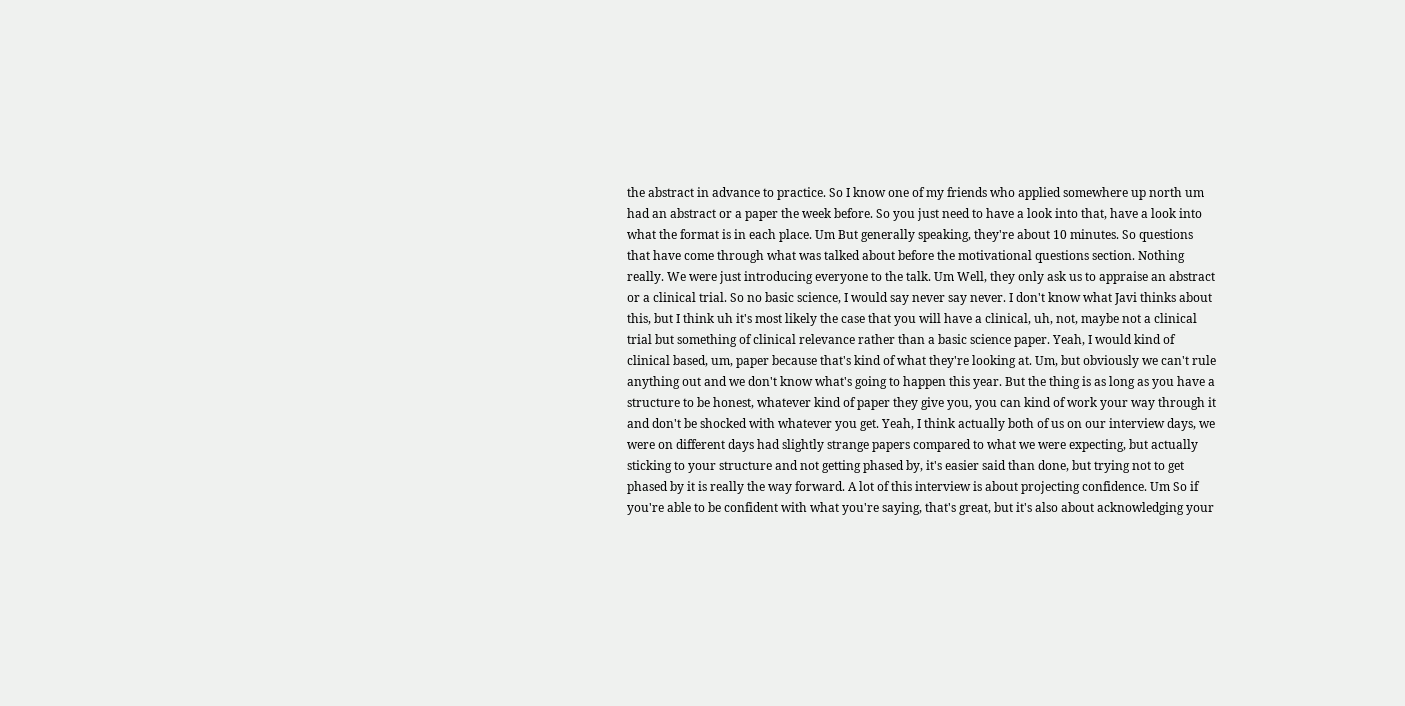the abstract in advance to practice. So I know one of my friends who applied somewhere up north um had an abstract or a paper the week before. So you just need to have a look into that, have a look into what the format is in each place. Um But generally speaking, they're about 10 minutes. So questions that have come through what was talked about before the motivational questions section. Nothing really. We were just introducing everyone to the talk. Um Well, they only ask us to appraise an abstract or a clinical trial. So no basic science, I would say never say never. I don't know what Javi thinks about this, but I think uh it's most likely the case that you will have a clinical, uh, not, maybe not a clinical trial but something of clinical relevance rather than a basic science paper. Yeah, I would kind of clinical based, um, paper because that's kind of what they're looking at. Um, but obviously we can't rule anything out and we don't know what's going to happen this year. But the thing is as long as you have a structure to be honest, whatever kind of paper they give you, you can kind of work your way through it and don't be shocked with whatever you get. Yeah, I think actually both of us on our interview days, we were on different days had slightly strange papers compared to what we were expecting, but actually sticking to your structure and not getting phased by, it's easier said than done, but trying not to get phased by it is really the way forward. A lot of this interview is about projecting confidence. Um So if you're able to be confident with what you're saying, that's great, but it's also about acknowledging your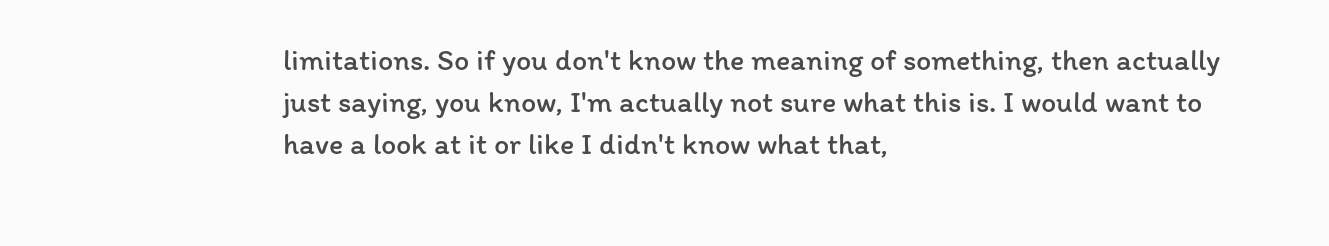limitations. So if you don't know the meaning of something, then actually just saying, you know, I'm actually not sure what this is. I would want to have a look at it or like I didn't know what that,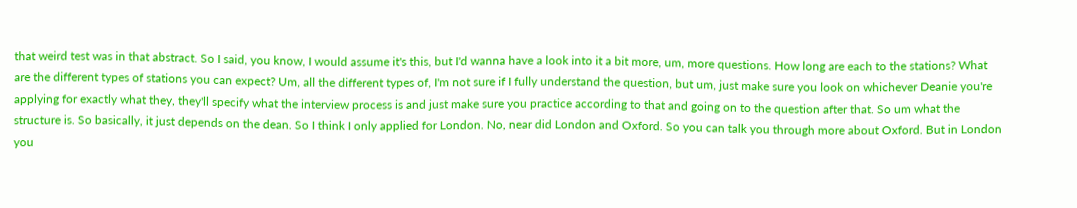that weird test was in that abstract. So I said, you know, I would assume it's this, but I'd wanna have a look into it a bit more, um, more questions. How long are each to the stations? What are the different types of stations you can expect? Um, all the different types of, I'm not sure if I fully understand the question, but um, just make sure you look on whichever Deanie you're applying for exactly what they, they'll specify what the interview process is and just make sure you practice according to that and going on to the question after that. So um what the structure is. So basically, it just depends on the dean. So I think I only applied for London. No, near did London and Oxford. So you can talk you through more about Oxford. But in London you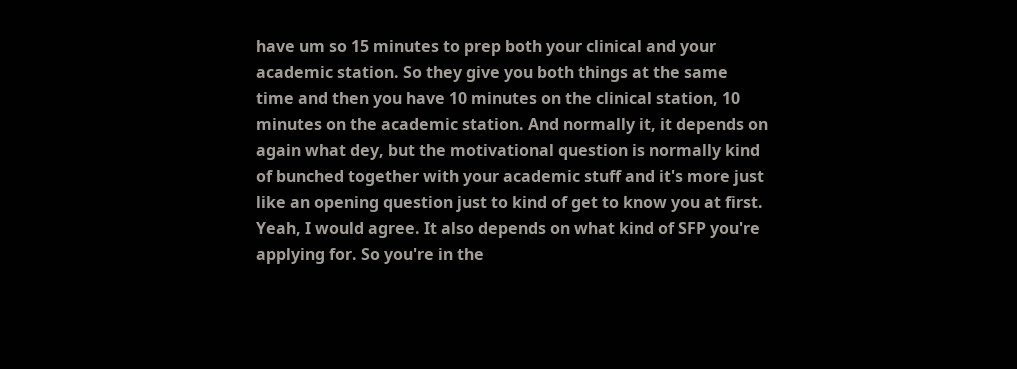have um so 15 minutes to prep both your clinical and your academic station. So they give you both things at the same time and then you have 10 minutes on the clinical station, 10 minutes on the academic station. And normally it, it depends on again what dey, but the motivational question is normally kind of bunched together with your academic stuff and it's more just like an opening question just to kind of get to know you at first. Yeah, I would agree. It also depends on what kind of SFP you're applying for. So you're in the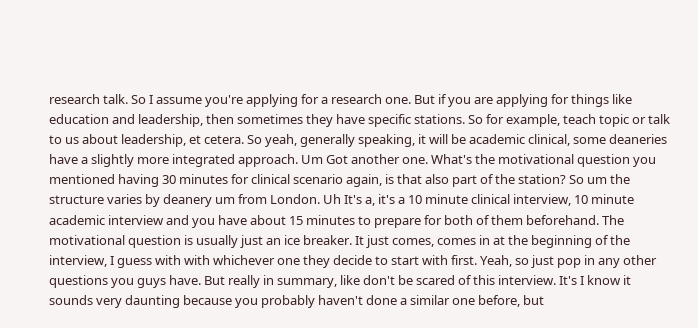research talk. So I assume you're applying for a research one. But if you are applying for things like education and leadership, then sometimes they have specific stations. So for example, teach topic or talk to us about leadership, et cetera. So yeah, generally speaking, it will be academic clinical, some deaneries have a slightly more integrated approach. Um Got another one. What's the motivational question you mentioned having 30 minutes for clinical scenario again, is that also part of the station? So um the structure varies by deanery um from London. Uh It's a, it's a 10 minute clinical interview, 10 minute academic interview and you have about 15 minutes to prepare for both of them beforehand. The motivational question is usually just an ice breaker. It just comes, comes in at the beginning of the interview, I guess with with whichever one they decide to start with first. Yeah, so just pop in any other questions you guys have. But really in summary, like don't be scared of this interview. It's I know it sounds very daunting because you probably haven't done a similar one before, but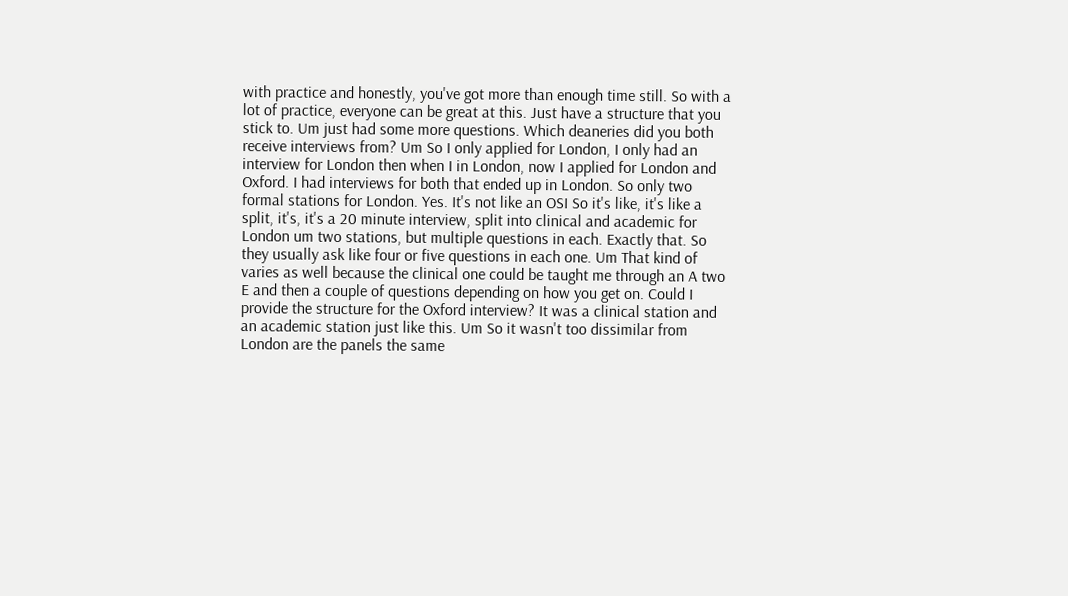with practice and honestly, you've got more than enough time still. So with a lot of practice, everyone can be great at this. Just have a structure that you stick to. Um just had some more questions. Which deaneries did you both receive interviews from? Um So I only applied for London, I only had an interview for London then when I in London, now I applied for London and Oxford. I had interviews for both that ended up in London. So only two formal stations for London. Yes. It's not like an OSI So it's like, it's like a split, it's, it's a 20 minute interview, split into clinical and academic for London um two stations, but multiple questions in each. Exactly that. So they usually ask like four or five questions in each one. Um That kind of varies as well because the clinical one could be taught me through an A two E and then a couple of questions depending on how you get on. Could I provide the structure for the Oxford interview? It was a clinical station and an academic station just like this. Um So it wasn't too dissimilar from London are the panels the same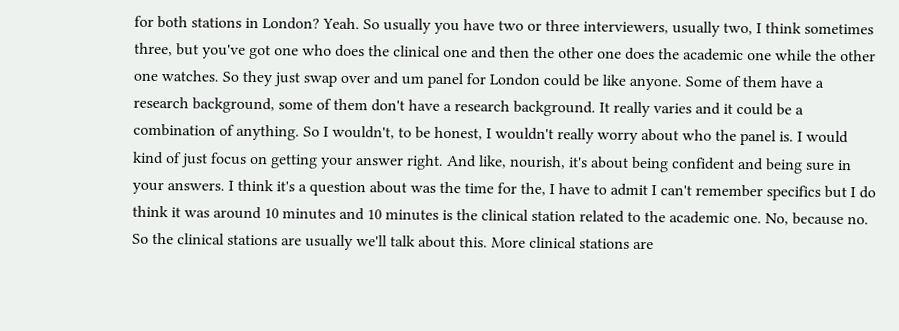for both stations in London? Yeah. So usually you have two or three interviewers, usually two, I think sometimes three, but you've got one who does the clinical one and then the other one does the academic one while the other one watches. So they just swap over and um panel for London could be like anyone. Some of them have a research background, some of them don't have a research background. It really varies and it could be a combination of anything. So I wouldn't, to be honest, I wouldn't really worry about who the panel is. I would kind of just focus on getting your answer right. And like, nourish, it's about being confident and being sure in your answers. I think it's a question about was the time for the, I have to admit I can't remember specifics but I do think it was around 10 minutes and 10 minutes is the clinical station related to the academic one. No, because no. So the clinical stations are usually we'll talk about this. More clinical stations are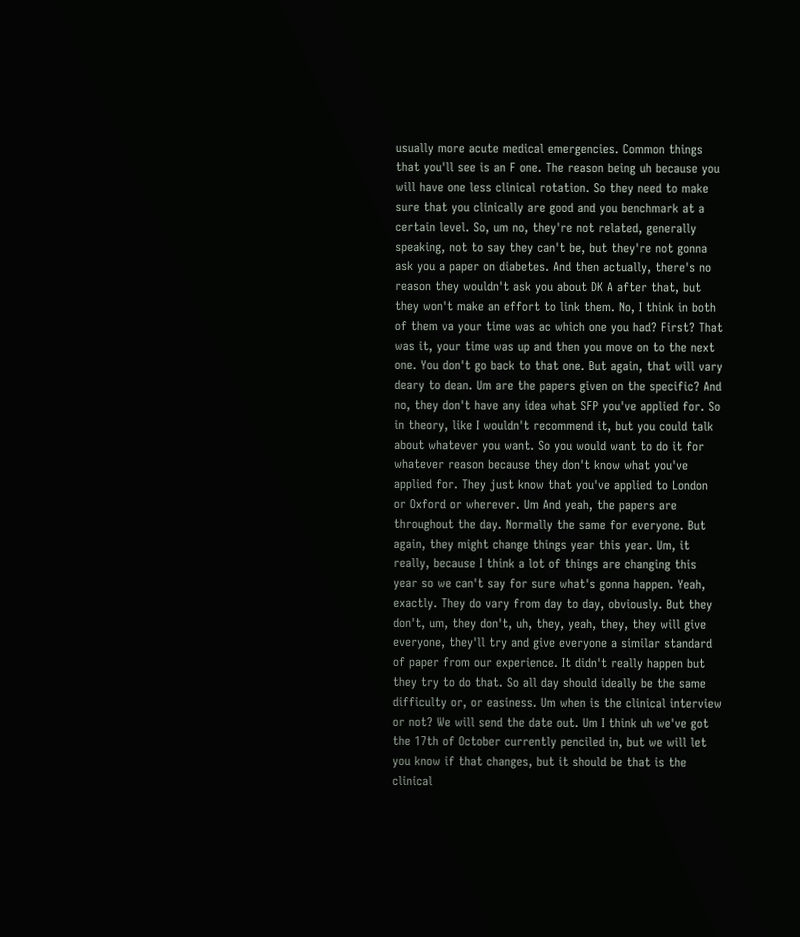usually more acute medical emergencies. Common things that you'll see is an F one. The reason being uh because you will have one less clinical rotation. So they need to make sure that you clinically are good and you benchmark at a certain level. So, um no, they're not related, generally speaking, not to say they can't be, but they're not gonna ask you a paper on diabetes. And then actually, there's no reason they wouldn't ask you about DK A after that, but they won't make an effort to link them. No, I think in both of them va your time was ac which one you had? First? That was it, your time was up and then you move on to the next one. You don't go back to that one. But again, that will vary deary to dean. Um are the papers given on the specific? And no, they don't have any idea what SFP you've applied for. So in theory, like I wouldn't recommend it, but you could talk about whatever you want. So you would want to do it for whatever reason because they don't know what you've applied for. They just know that you've applied to London or Oxford or wherever. Um And yeah, the papers are throughout the day. Normally the same for everyone. But again, they might change things year this year. Um, it really, because I think a lot of things are changing this year so we can't say for sure what's gonna happen. Yeah, exactly. They do vary from day to day, obviously. But they don't, um, they don't, uh, they, yeah, they, they will give everyone, they'll try and give everyone a similar standard of paper from our experience. It didn't really happen but they try to do that. So all day should ideally be the same difficulty or, or easiness. Um when is the clinical interview or not? We will send the date out. Um I think uh we've got the 17th of October currently penciled in, but we will let you know if that changes, but it should be that is the clinical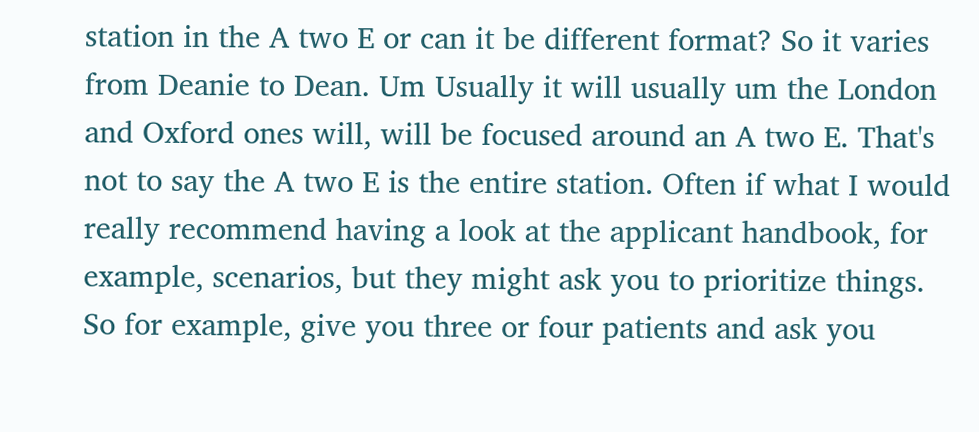station in the A two E or can it be different format? So it varies from Deanie to Dean. Um Usually it will usually um the London and Oxford ones will, will be focused around an A two E. That's not to say the A two E is the entire station. Often if what I would really recommend having a look at the applicant handbook, for example, scenarios, but they might ask you to prioritize things. So for example, give you three or four patients and ask you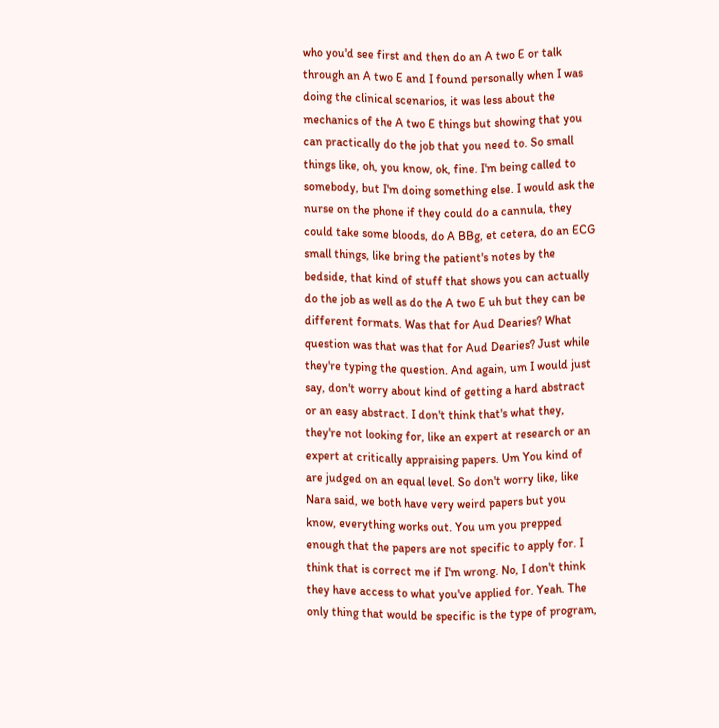who you'd see first and then do an A two E or talk through an A two E and I found personally when I was doing the clinical scenarios, it was less about the mechanics of the A two E things but showing that you can practically do the job that you need to. So small things like, oh, you know, ok, fine. I'm being called to somebody, but I'm doing something else. I would ask the nurse on the phone if they could do a cannula, they could take some bloods, do A BBg, et cetera, do an ECG small things, like bring the patient's notes by the bedside, that kind of stuff that shows you can actually do the job as well as do the A two E uh but they can be different formats. Was that for Aud Dearies? What question was that was that for Aud Dearies? Just while they're typing the question. And again, um I would just say, don't worry about kind of getting a hard abstract or an easy abstract. I don't think that's what they, they're not looking for, like an expert at research or an expert at critically appraising papers. Um You kind of are judged on an equal level. So don't worry like, like Nara said, we both have very weird papers but you know, everything works out. You um you prepped enough that the papers are not specific to apply for. I think that is correct me if I'm wrong. No, I don't think they have access to what you've applied for. Yeah. The only thing that would be specific is the type of program,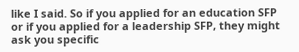like I said. So if you applied for an education SFP or if you applied for a leadership SFP, they might ask you specific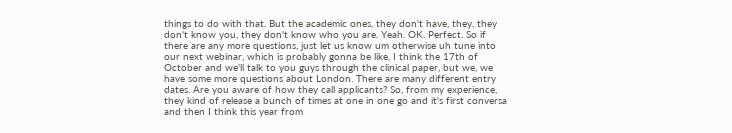things to do with that. But the academic ones, they don't have, they, they don't know you, they don't know who you are. Yeah. OK. Perfect. So if there are any more questions, just let us know um otherwise uh tune into our next webinar, which is probably gonna be like, I think the 17th of October and we'll talk to you guys through the clinical paper, but we, we have some more questions about London. There are many different entry dates. Are you aware of how they call applicants? So, from my experience, they kind of release a bunch of times at one in one go and it's first conversa and then I think this year from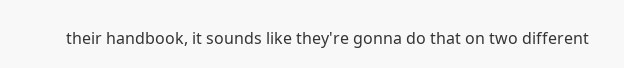their handbook, it sounds like they're gonna do that on two different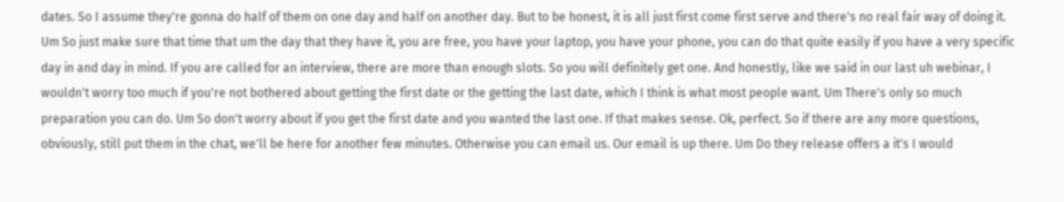dates. So I assume they're gonna do half of them on one day and half on another day. But to be honest, it is all just first come first serve and there's no real fair way of doing it. Um So just make sure that time that um the day that they have it, you are free, you have your laptop, you have your phone, you can do that quite easily if you have a very specific day in and day in mind. If you are called for an interview, there are more than enough slots. So you will definitely get one. And honestly, like we said in our last uh webinar, I wouldn't worry too much if you're not bothered about getting the first date or the getting the last date, which I think is what most people want. Um There's only so much preparation you can do. Um So don't worry about if you get the first date and you wanted the last one. If that makes sense. Ok, perfect. So if there are any more questions, obviously, still put them in the chat, we'll be here for another few minutes. Otherwise you can email us. Our email is up there. Um Do they release offers a it's I would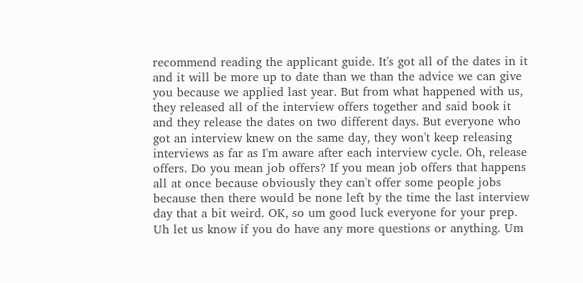recommend reading the applicant guide. It's got all of the dates in it and it will be more up to date than we than the advice we can give you because we applied last year. But from what happened with us, they released all of the interview offers together and said book it and they release the dates on two different days. But everyone who got an interview knew on the same day, they won't keep releasing interviews as far as I'm aware after each interview cycle. Oh, release offers. Do you mean job offers? If you mean job offers that happens all at once because obviously they can't offer some people jobs because then there would be none left by the time the last interview day that a bit weird. OK, so um good luck everyone for your prep. Uh let us know if you do have any more questions or anything. Um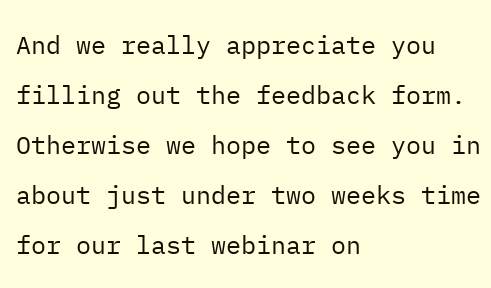And we really appreciate you filling out the feedback form. Otherwise we hope to see you in about just under two weeks time for our last webinar on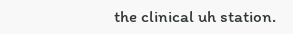the clinical uh station.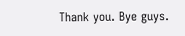Thank you. Bye guys.